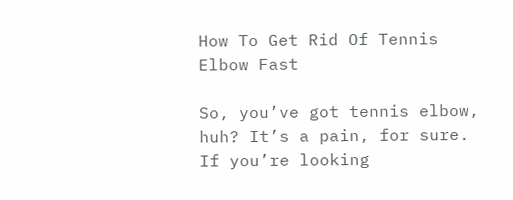How To Get Rid Of Tennis Elbow Fast

So, you’ve got tennis elbow, huh? It’s a pain, for sure. If you’re looking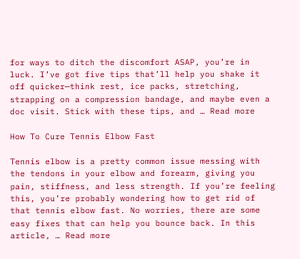for ways to ditch the discomfort ASAP, you’re in luck. I’ve got five tips that’ll help you shake it off quicker—think rest, ice packs, stretching, strapping on a compression bandage, and maybe even a doc visit. Stick with these tips, and … Read more

How To Cure Tennis Elbow Fast

Tennis elbow is a pretty common issue messing with the tendons in your elbow and forearm, giving you pain, stiffness, and less strength. If you’re feeling this, you’re probably wondering how to get rid of that tennis elbow fast. No worries, there are some easy fixes that can help you bounce back. In this article, … Read more